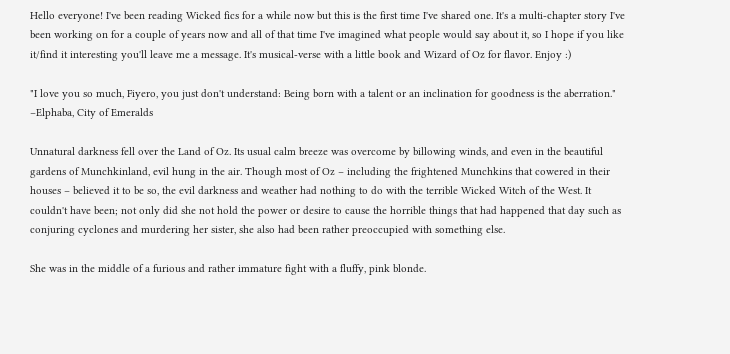Hello everyone! I've been reading Wicked fics for a while now but this is the first time I've shared one. It's a multi-chapter story I've been working on for a couple of years now and all of that time I've imagined what people would say about it, so I hope if you like it/find it interesting you'll leave me a message. It's musical-verse with a little book and Wizard of Oz for flavor. Enjoy :)

"I love you so much, Fiyero, you just don't understand: Being born with a talent or an inclination for goodness is the aberration." –Elphaba, City of Emeralds

Unnatural darkness fell over the Land of Oz. Its usual calm breeze was overcome by billowing winds, and even in the beautiful gardens of Munchkinland, evil hung in the air. Though most of Oz – including the frightened Munchkins that cowered in their houses – believed it to be so, the evil darkness and weather had nothing to do with the terrible Wicked Witch of the West. It couldn't have been; not only did she not hold the power or desire to cause the horrible things that had happened that day such as conjuring cyclones and murdering her sister, she also had been rather preoccupied with something else.

She was in the middle of a furious and rather immature fight with a fluffy, pink blonde.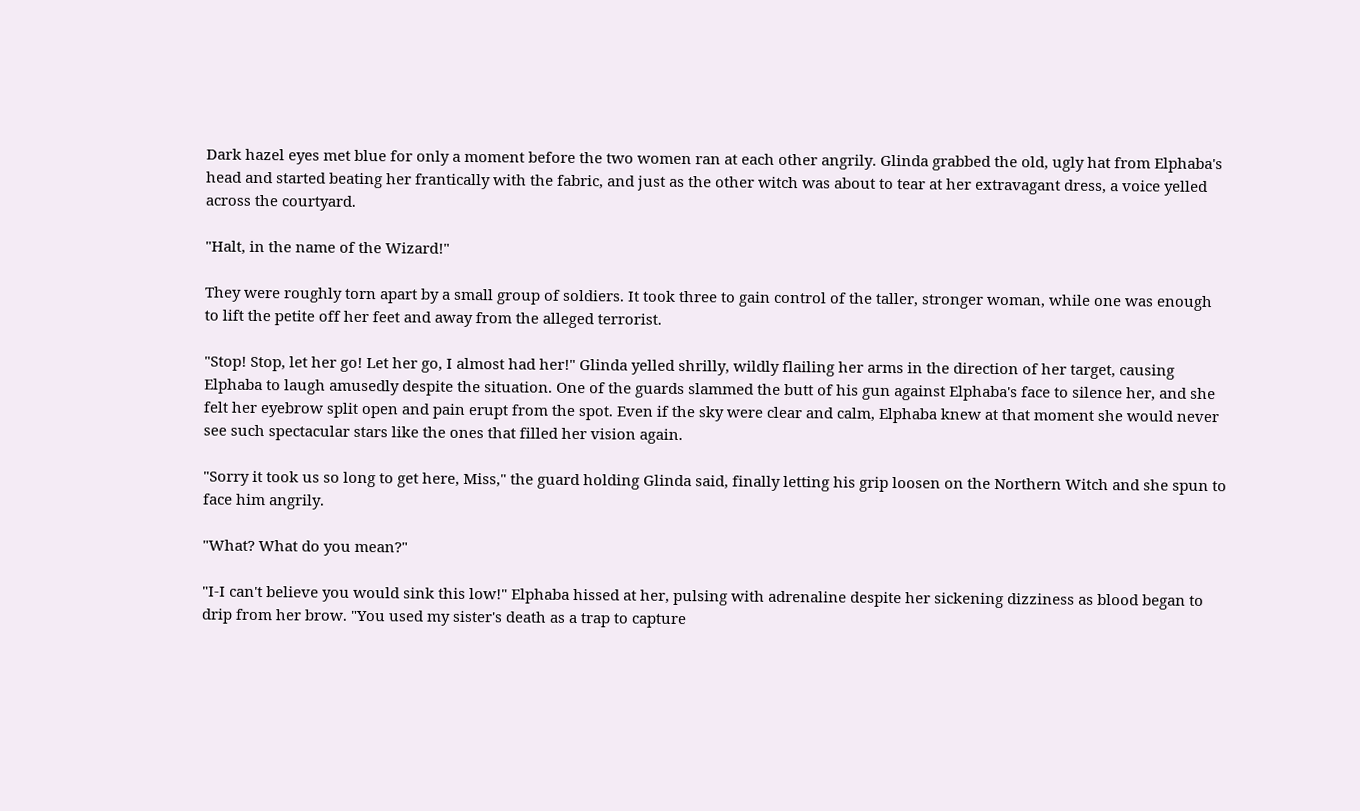Dark hazel eyes met blue for only a moment before the two women ran at each other angrily. Glinda grabbed the old, ugly hat from Elphaba's head and started beating her frantically with the fabric, and just as the other witch was about to tear at her extravagant dress, a voice yelled across the courtyard.

"Halt, in the name of the Wizard!"

They were roughly torn apart by a small group of soldiers. It took three to gain control of the taller, stronger woman, while one was enough to lift the petite off her feet and away from the alleged terrorist.

"Stop! Stop, let her go! Let her go, I almost had her!" Glinda yelled shrilly, wildly flailing her arms in the direction of her target, causing Elphaba to laugh amusedly despite the situation. One of the guards slammed the butt of his gun against Elphaba's face to silence her, and she felt her eyebrow split open and pain erupt from the spot. Even if the sky were clear and calm, Elphaba knew at that moment she would never see such spectacular stars like the ones that filled her vision again.

"Sorry it took us so long to get here, Miss," the guard holding Glinda said, finally letting his grip loosen on the Northern Witch and she spun to face him angrily.

"What? What do you mean?"

"I-I can't believe you would sink this low!" Elphaba hissed at her, pulsing with adrenaline despite her sickening dizziness as blood began to drip from her brow. "You used my sister's death as a trap to capture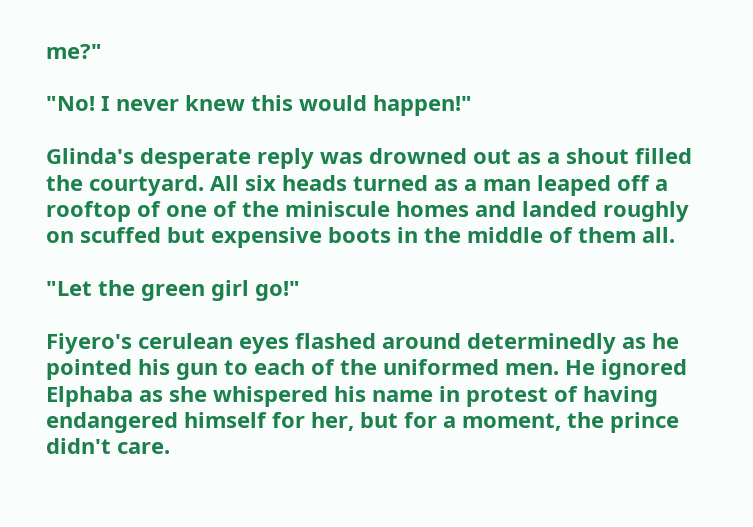me?"

"No! I never knew this would happen!"

Glinda's desperate reply was drowned out as a shout filled the courtyard. All six heads turned as a man leaped off a rooftop of one of the miniscule homes and landed roughly on scuffed but expensive boots in the middle of them all.

"Let the green girl go!"

Fiyero's cerulean eyes flashed around determinedly as he pointed his gun to each of the uniformed men. He ignored Elphaba as she whispered his name in protest of having endangered himself for her, but for a moment, the prince didn't care.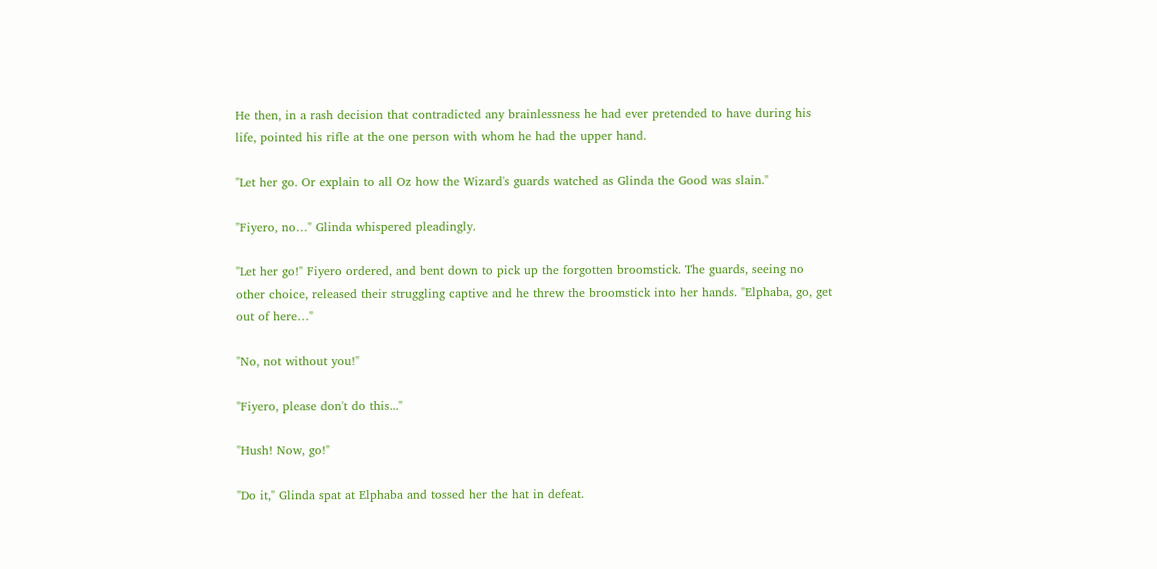He then, in a rash decision that contradicted any brainlessness he had ever pretended to have during his life, pointed his rifle at the one person with whom he had the upper hand.

"Let her go. Or explain to all Oz how the Wizard's guards watched as Glinda the Good was slain."

"Fiyero, no…" Glinda whispered pleadingly.

"Let her go!" Fiyero ordered, and bent down to pick up the forgotten broomstick. The guards, seeing no other choice, released their struggling captive and he threw the broomstick into her hands. "Elphaba, go, get out of here…"

"No, not without you!"

"Fiyero, please don't do this..."

"Hush! Now, go!"

"Do it," Glinda spat at Elphaba and tossed her the hat in defeat.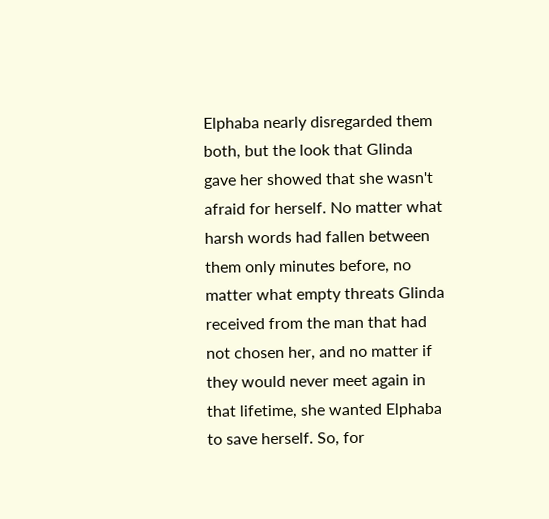Elphaba nearly disregarded them both, but the look that Glinda gave her showed that she wasn't afraid for herself. No matter what harsh words had fallen between them only minutes before, no matter what empty threats Glinda received from the man that had not chosen her, and no matter if they would never meet again in that lifetime, she wanted Elphaba to save herself. So, for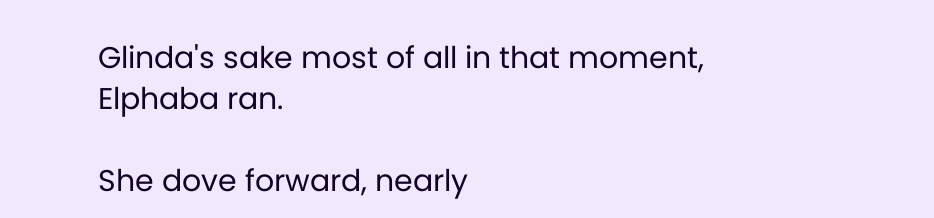Glinda's sake most of all in that moment, Elphaba ran.

She dove forward, nearly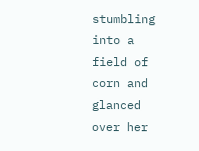stumbling into a field of corn and glanced over her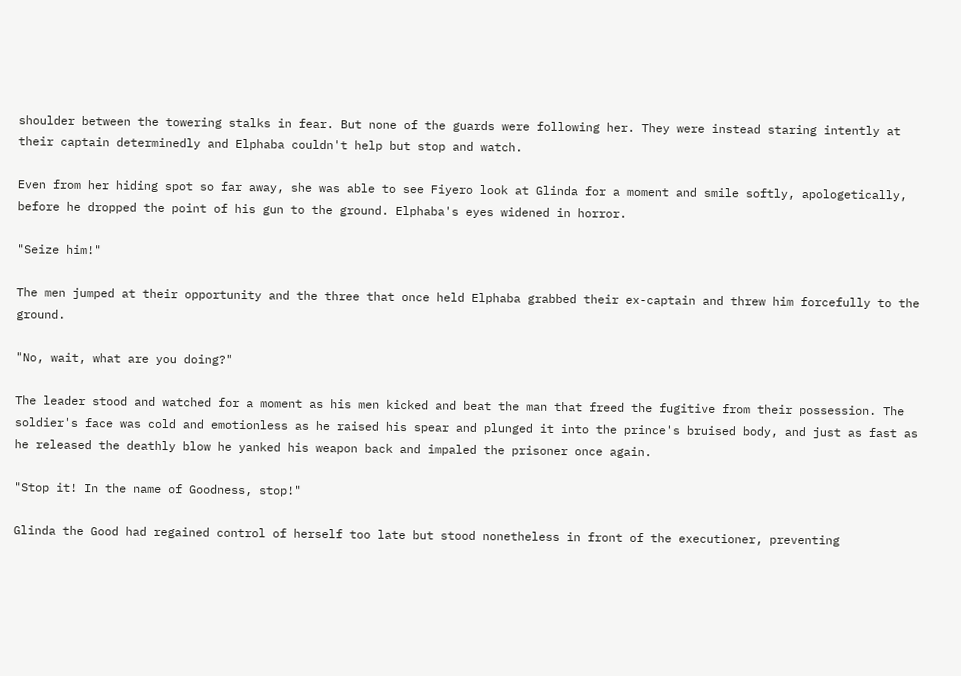shoulder between the towering stalks in fear. But none of the guards were following her. They were instead staring intently at their captain determinedly and Elphaba couldn't help but stop and watch.

Even from her hiding spot so far away, she was able to see Fiyero look at Glinda for a moment and smile softly, apologetically, before he dropped the point of his gun to the ground. Elphaba's eyes widened in horror.

"Seize him!"

The men jumped at their opportunity and the three that once held Elphaba grabbed their ex-captain and threw him forcefully to the ground.

"No, wait, what are you doing?"

The leader stood and watched for a moment as his men kicked and beat the man that freed the fugitive from their possession. The soldier's face was cold and emotionless as he raised his spear and plunged it into the prince's bruised body, and just as fast as he released the deathly blow he yanked his weapon back and impaled the prisoner once again.

"Stop it! In the name of Goodness, stop!"

Glinda the Good had regained control of herself too late but stood nonetheless in front of the executioner, preventing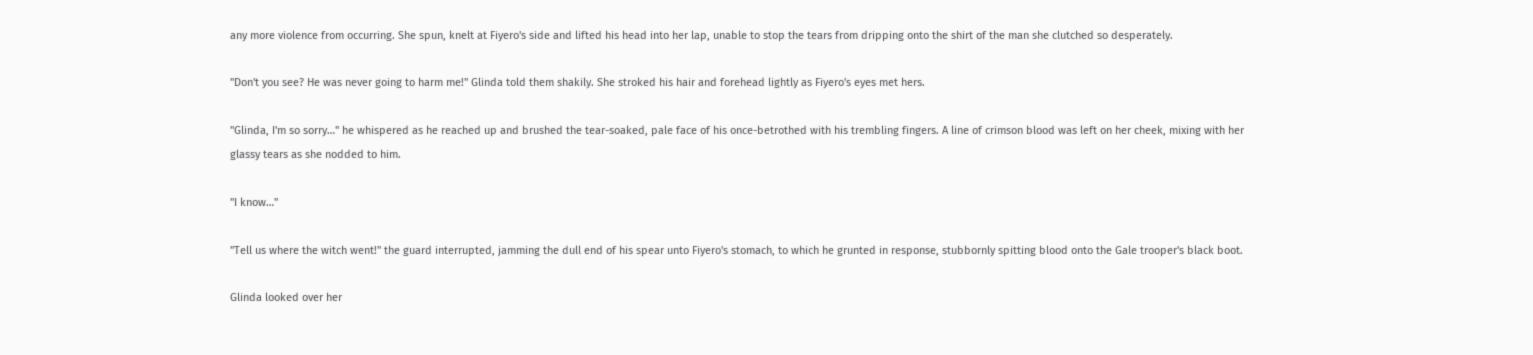any more violence from occurring. She spun, knelt at Fiyero's side and lifted his head into her lap, unable to stop the tears from dripping onto the shirt of the man she clutched so desperately.

"Don't you see? He was never going to harm me!" Glinda told them shakily. She stroked his hair and forehead lightly as Fiyero's eyes met hers.

"Glinda, I'm so sorry…" he whispered as he reached up and brushed the tear-soaked, pale face of his once-betrothed with his trembling fingers. A line of crimson blood was left on her cheek, mixing with her glassy tears as she nodded to him.

"I know…"

"Tell us where the witch went!" the guard interrupted, jamming the dull end of his spear unto Fiyero's stomach, to which he grunted in response, stubbornly spitting blood onto the Gale trooper's black boot.

Glinda looked over her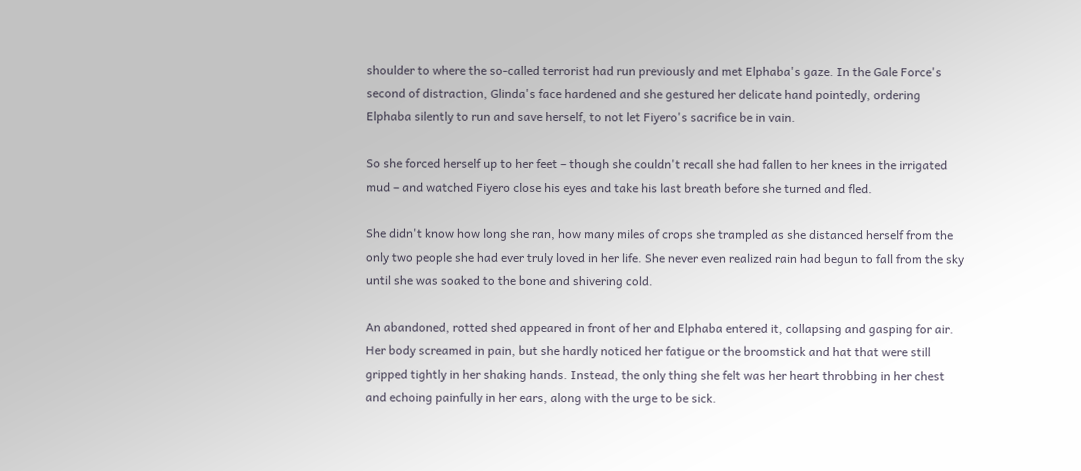shoulder to where the so-called terrorist had run previously and met Elphaba's gaze. In the Gale Force's second of distraction, Glinda's face hardened and she gestured her delicate hand pointedly, ordering Elphaba silently to run and save herself, to not let Fiyero's sacrifice be in vain.

So she forced herself up to her feet – though she couldn't recall she had fallen to her knees in the irrigated mud – and watched Fiyero close his eyes and take his last breath before she turned and fled.

She didn't know how long she ran, how many miles of crops she trampled as she distanced herself from the only two people she had ever truly loved in her life. She never even realized rain had begun to fall from the sky until she was soaked to the bone and shivering cold.

An abandoned, rotted shed appeared in front of her and Elphaba entered it, collapsing and gasping for air. Her body screamed in pain, but she hardly noticed her fatigue or the broomstick and hat that were still gripped tightly in her shaking hands. Instead, the only thing she felt was her heart throbbing in her chest and echoing painfully in her ears, along with the urge to be sick.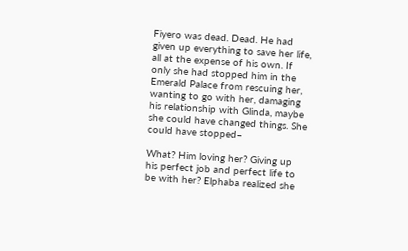Fiyero was dead. Dead. He had given up everything to save her life, all at the expense of his own. If only she had stopped him in the Emerald Palace from rescuing her, wanting to go with her, damaging his relationship with Glinda, maybe she could have changed things. She could have stopped–

What? Him loving her? Giving up his perfect job and perfect life to be with her? Elphaba realized she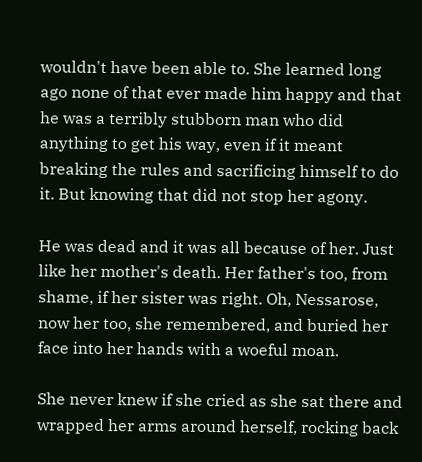wouldn't have been able to. She learned long ago none of that ever made him happy and that he was a terribly stubborn man who did anything to get his way, even if it meant breaking the rules and sacrificing himself to do it. But knowing that did not stop her agony.

He was dead and it was all because of her. Just like her mother's death. Her father's too, from shame, if her sister was right. Oh, Nessarose, now her too, she remembered, and buried her face into her hands with a woeful moan.

She never knew if she cried as she sat there and wrapped her arms around herself, rocking back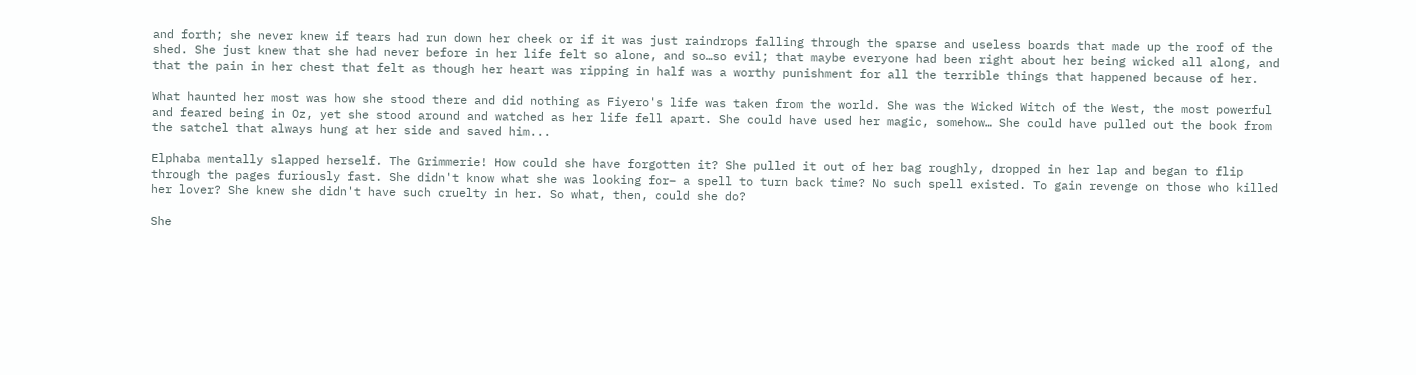and forth; she never knew if tears had run down her cheek or if it was just raindrops falling through the sparse and useless boards that made up the roof of the shed. She just knew that she had never before in her life felt so alone, and so…so evil; that maybe everyone had been right about her being wicked all along, and that the pain in her chest that felt as though her heart was ripping in half was a worthy punishment for all the terrible things that happened because of her.

What haunted her most was how she stood there and did nothing as Fiyero's life was taken from the world. She was the Wicked Witch of the West, the most powerful and feared being in Oz, yet she stood around and watched as her life fell apart. She could have used her magic, somehow… She could have pulled out the book from the satchel that always hung at her side and saved him...

Elphaba mentally slapped herself. The Grimmerie! How could she have forgotten it? She pulled it out of her bag roughly, dropped in her lap and began to flip through the pages furiously fast. She didn't know what she was looking for– a spell to turn back time? No such spell existed. To gain revenge on those who killed her lover? She knew she didn't have such cruelty in her. So what, then, could she do?

She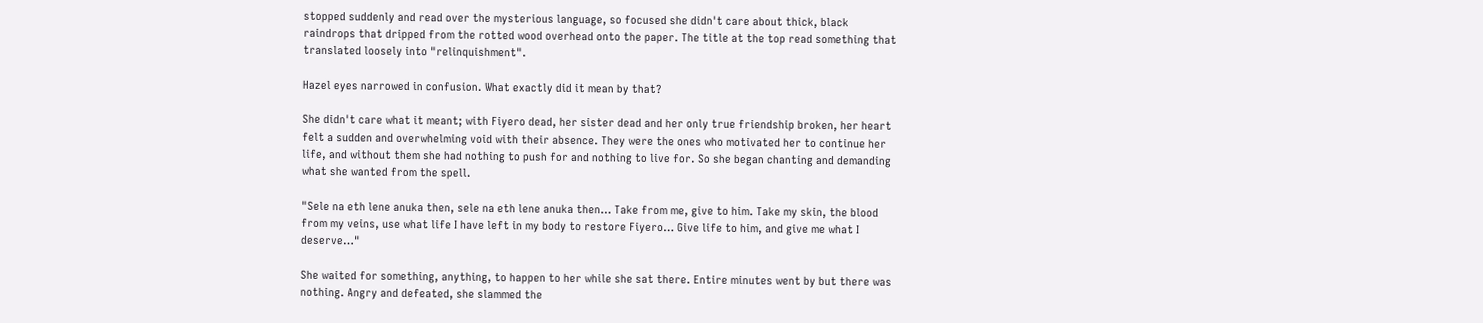stopped suddenly and read over the mysterious language, so focused she didn't care about thick, black raindrops that dripped from the rotted wood overhead onto the paper. The title at the top read something that translated loosely into "relinquishment".

Hazel eyes narrowed in confusion. What exactly did it mean by that?

She didn't care what it meant; with Fiyero dead, her sister dead and her only true friendship broken, her heart felt a sudden and overwhelming void with their absence. They were the ones who motivated her to continue her life, and without them she had nothing to push for and nothing to live for. So she began chanting and demanding what she wanted from the spell.

"Sele na eth lene anuka then, sele na eth lene anuka then… Take from me, give to him. Take my skin, the blood from my veins, use what life I have left in my body to restore Fiyero… Give life to him, and give me what I deserve…"

She waited for something, anything, to happen to her while she sat there. Entire minutes went by but there was nothing. Angry and defeated, she slammed the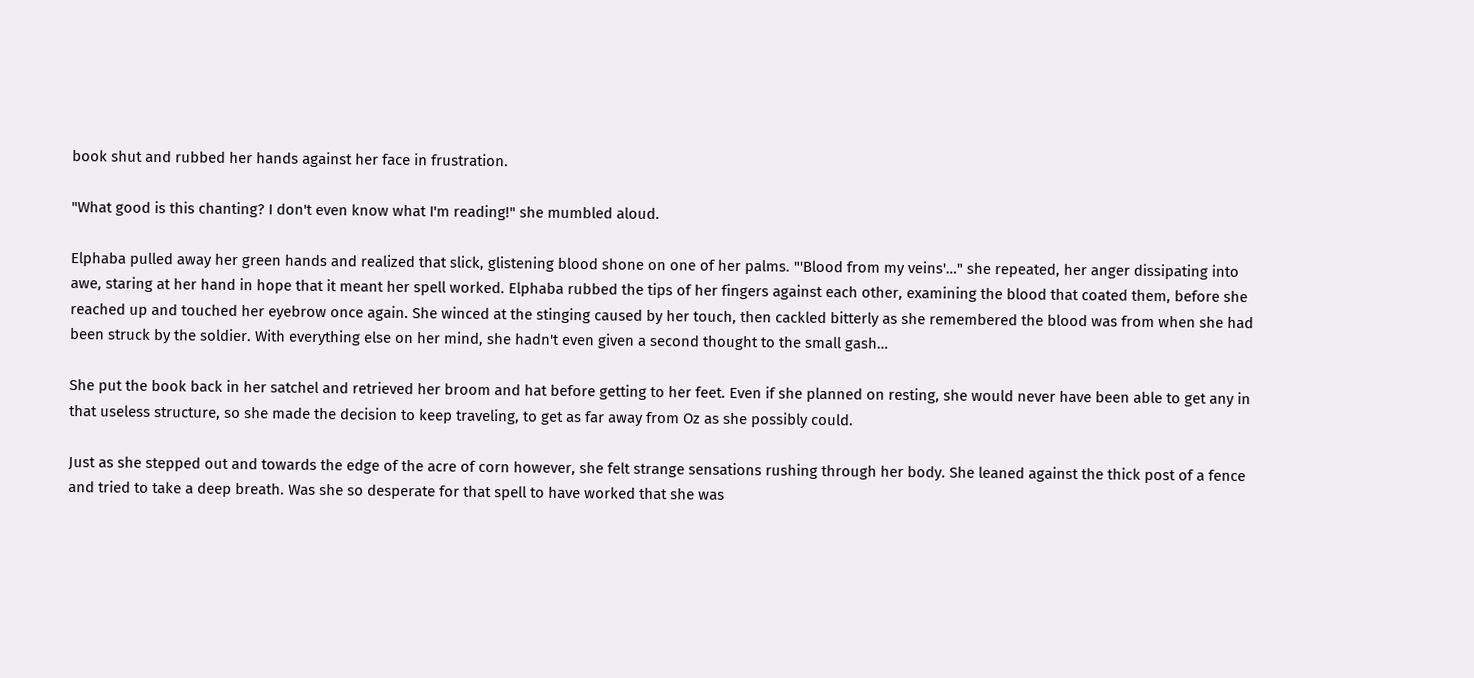book shut and rubbed her hands against her face in frustration.

"What good is this chanting? I don't even know what I'm reading!" she mumbled aloud.

Elphaba pulled away her green hands and realized that slick, glistening blood shone on one of her palms. "'Blood from my veins'…" she repeated, her anger dissipating into awe, staring at her hand in hope that it meant her spell worked. Elphaba rubbed the tips of her fingers against each other, examining the blood that coated them, before she reached up and touched her eyebrow once again. She winced at the stinging caused by her touch, then cackled bitterly as she remembered the blood was from when she had been struck by the soldier. With everything else on her mind, she hadn't even given a second thought to the small gash…

She put the book back in her satchel and retrieved her broom and hat before getting to her feet. Even if she planned on resting, she would never have been able to get any in that useless structure, so she made the decision to keep traveling, to get as far away from Oz as she possibly could.

Just as she stepped out and towards the edge of the acre of corn however, she felt strange sensations rushing through her body. She leaned against the thick post of a fence and tried to take a deep breath. Was she so desperate for that spell to have worked that she was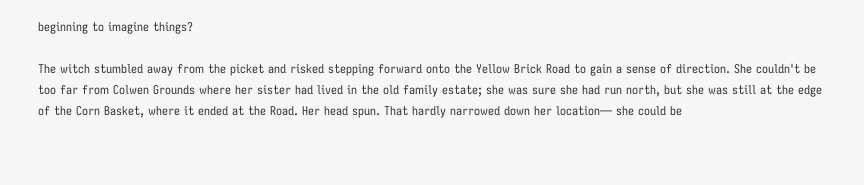beginning to imagine things?

The witch stumbled away from the picket and risked stepping forward onto the Yellow Brick Road to gain a sense of direction. She couldn't be too far from Colwen Grounds where her sister had lived in the old family estate; she was sure she had run north, but she was still at the edge of the Corn Basket, where it ended at the Road. Her head spun. That hardly narrowed down her location— she could be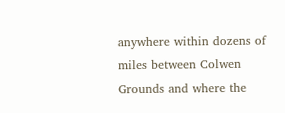anywhere within dozens of miles between Colwen Grounds and where the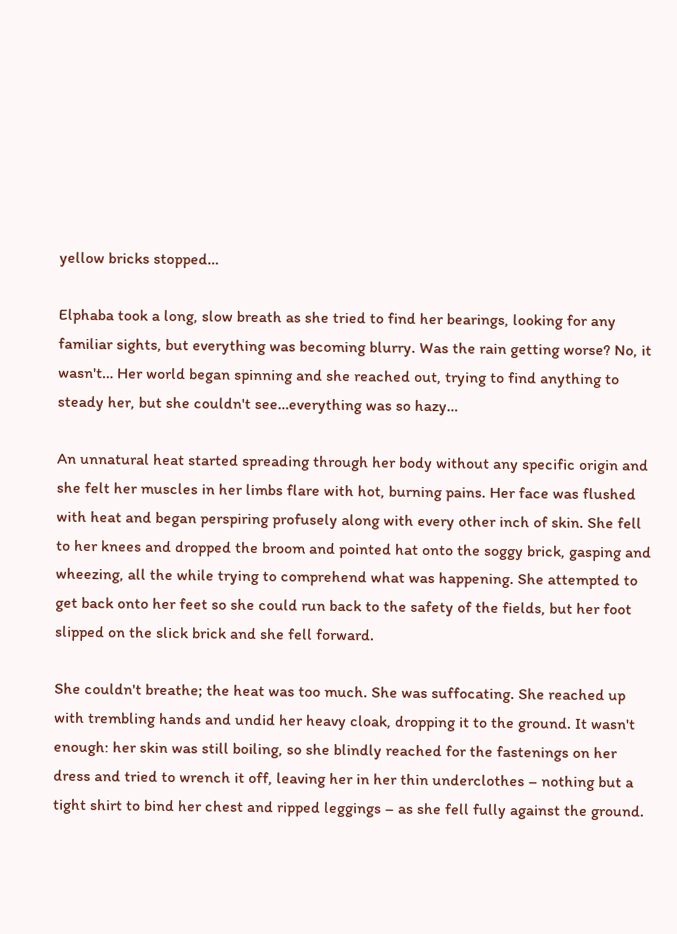yellow bricks stopped…

Elphaba took a long, slow breath as she tried to find her bearings, looking for any familiar sights, but everything was becoming blurry. Was the rain getting worse? No, it wasn't… Her world began spinning and she reached out, trying to find anything to steady her, but she couldn't see…everything was so hazy…

An unnatural heat started spreading through her body without any specific origin and she felt her muscles in her limbs flare with hot, burning pains. Her face was flushed with heat and began perspiring profusely along with every other inch of skin. She fell to her knees and dropped the broom and pointed hat onto the soggy brick, gasping and wheezing, all the while trying to comprehend what was happening. She attempted to get back onto her feet so she could run back to the safety of the fields, but her foot slipped on the slick brick and she fell forward.

She couldn't breathe; the heat was too much. She was suffocating. She reached up with trembling hands and undid her heavy cloak, dropping it to the ground. It wasn't enough: her skin was still boiling, so she blindly reached for the fastenings on her dress and tried to wrench it off, leaving her in her thin underclothes – nothing but a tight shirt to bind her chest and ripped leggings – as she fell fully against the ground.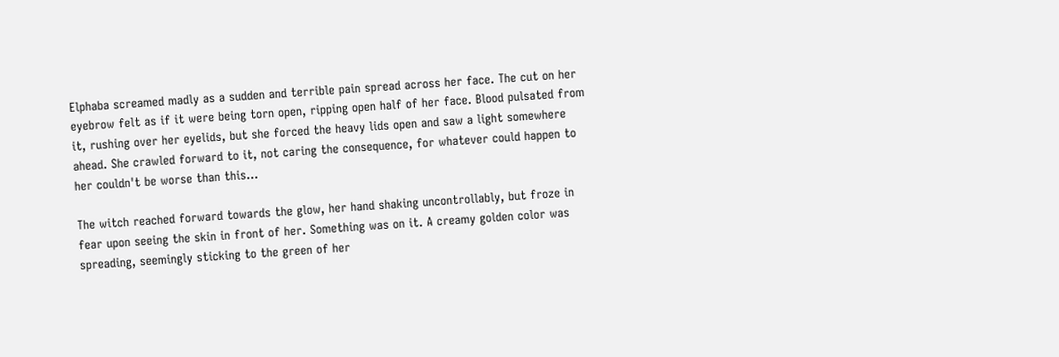Elphaba screamed madly as a sudden and terrible pain spread across her face. The cut on her eyebrow felt as if it were being torn open, ripping open half of her face. Blood pulsated from it, rushing over her eyelids, but she forced the heavy lids open and saw a light somewhere ahead. She crawled forward to it, not caring the consequence, for whatever could happen to her couldn't be worse than this...

The witch reached forward towards the glow, her hand shaking uncontrollably, but froze in fear upon seeing the skin in front of her. Something was on it. A creamy golden color was spreading, seemingly sticking to the green of her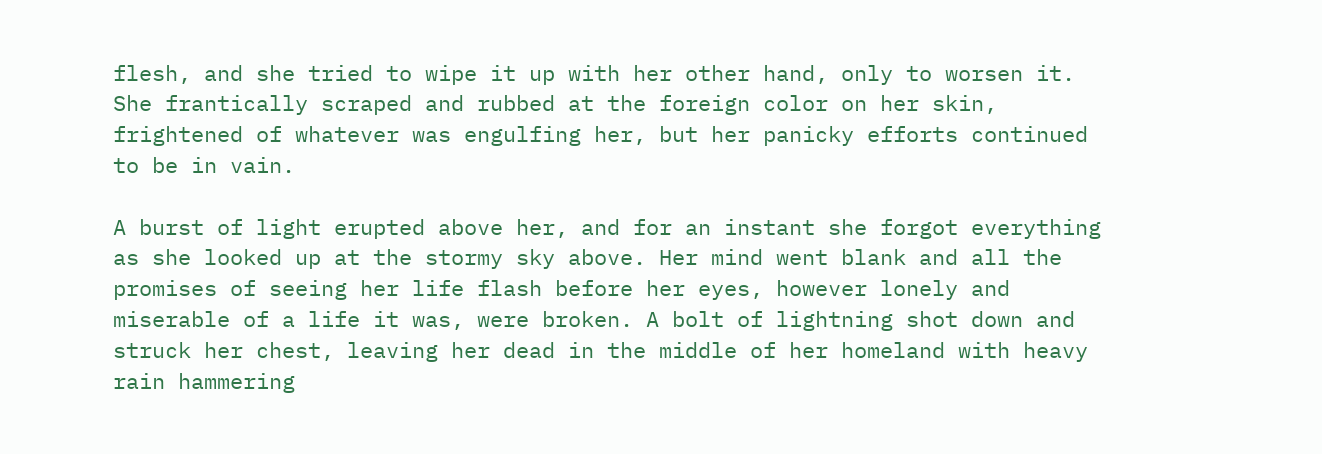flesh, and she tried to wipe it up with her other hand, only to worsen it. She frantically scraped and rubbed at the foreign color on her skin, frightened of whatever was engulfing her, but her panicky efforts continued to be in vain.

A burst of light erupted above her, and for an instant she forgot everything as she looked up at the stormy sky above. Her mind went blank and all the promises of seeing her life flash before her eyes, however lonely and miserable of a life it was, were broken. A bolt of lightning shot down and struck her chest, leaving her dead in the middle of her homeland with heavy rain hammering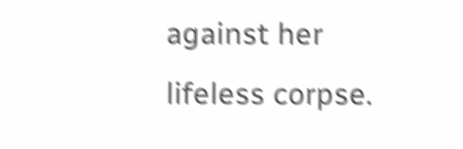against her lifeless corpse.